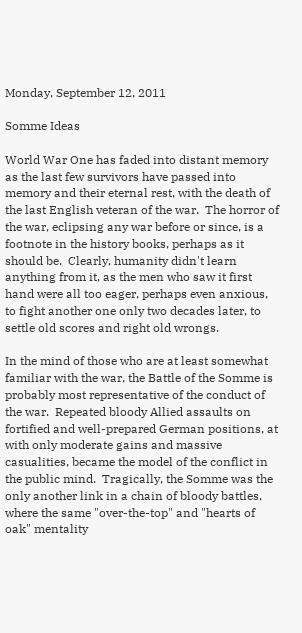Monday, September 12, 2011

Somme Ideas

World War One has faded into distant memory as the last few survivors have passed into memory and their eternal rest, with the death of the last English veteran of the war.  The horror of the war, eclipsing any war before or since, is a footnote in the history books, perhaps as it should be.  Clearly, humanity didn't learn anything from it, as the men who saw it first hand were all too eager, perhaps even anxious, to fight another one only two decades later, to settle old scores and right old wrongs.

In the mind of those who are at least somewhat familiar with the war, the Battle of the Somme is probably most representative of the conduct of the war.  Repeated bloody Allied assaults on fortified and well-prepared German positions, at with only moderate gains and massive casualities, became the model of the conflict in the public mind.  Tragically, the Somme was the only another link in a chain of bloody battles, where the same "over-the-top" and "hearts of oak" mentality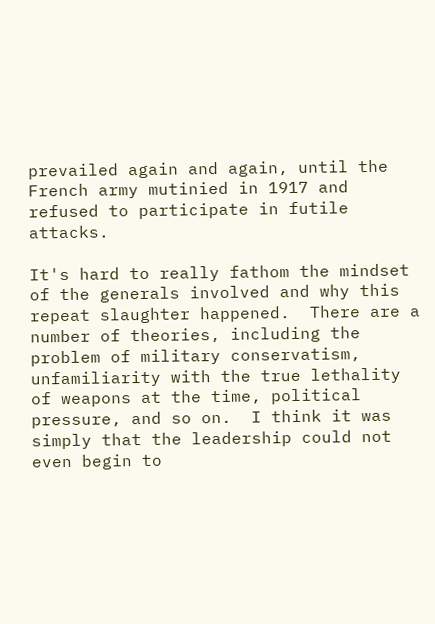prevailed again and again, until the French army mutinied in 1917 and refused to participate in futile attacks.

It's hard to really fathom the mindset of the generals involved and why this repeat slaughter happened.  There are a number of theories, including the problem of military conservatism, unfamiliarity with the true lethality of weapons at the time, political pressure, and so on.  I think it was simply that the leadership could not even begin to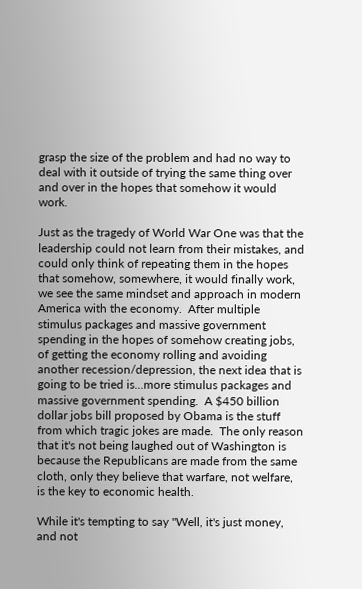grasp the size of the problem and had no way to deal with it outside of trying the same thing over and over in the hopes that somehow it would work.

Just as the tragedy of World War One was that the leadership could not learn from their mistakes, and could only think of repeating them in the hopes that somehow, somewhere, it would finally work, we see the same mindset and approach in modern America with the economy.  After multiple stimulus packages and massive government spending in the hopes of somehow creating jobs, of getting the economy rolling and avoiding another recession/depression, the next idea that is going to be tried is...more stimulus packages and massive government spending.  A $450 billion dollar jobs bill proposed by Obama is the stuff from which tragic jokes are made.  The only reason that it's not being laughed out of Washington is because the Republicans are made from the same cloth, only they believe that warfare, not welfare, is the key to economic health.

While it's tempting to say "Well, it's just money, and not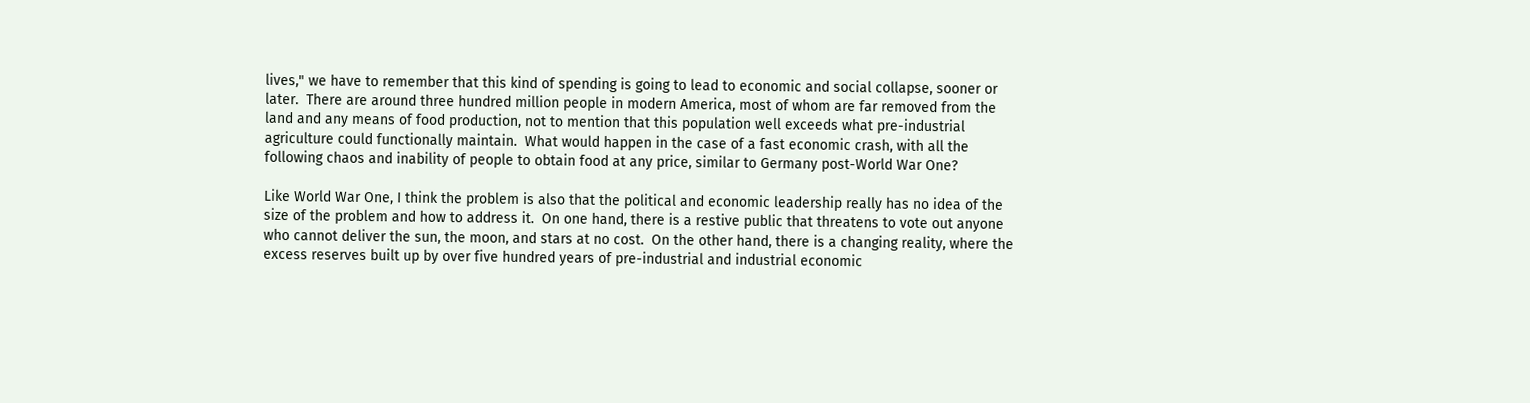lives," we have to remember that this kind of spending is going to lead to economic and social collapse, sooner or later.  There are around three hundred million people in modern America, most of whom are far removed from the land and any means of food production, not to mention that this population well exceeds what pre-industrial agriculture could functionally maintain.  What would happen in the case of a fast economic crash, with all the following chaos and inability of people to obtain food at any price, similar to Germany post-World War One?

Like World War One, I think the problem is also that the political and economic leadership really has no idea of the size of the problem and how to address it.  On one hand, there is a restive public that threatens to vote out anyone who cannot deliver the sun, the moon, and stars at no cost.  On the other hand, there is a changing reality, where the excess reserves built up by over five hundred years of pre-industrial and industrial economic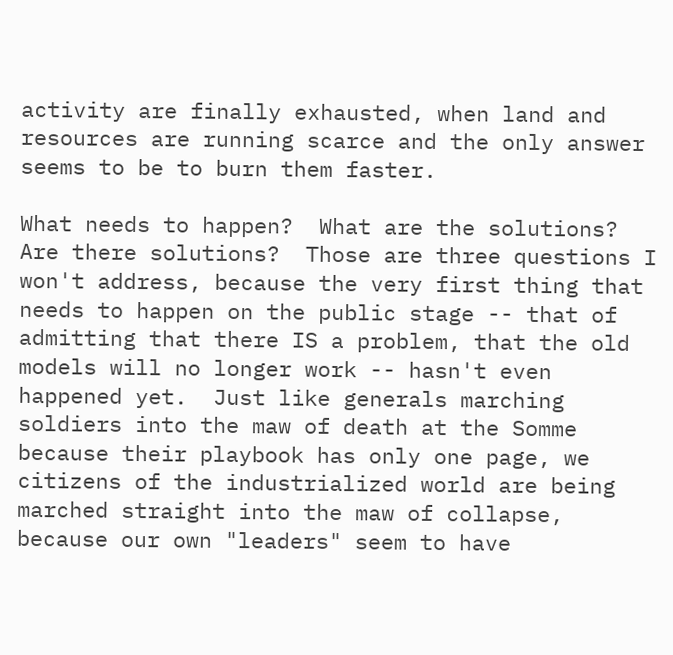activity are finally exhausted, when land and resources are running scarce and the only answer seems to be to burn them faster.

What needs to happen?  What are the solutions?  Are there solutions?  Those are three questions I won't address, because the very first thing that needs to happen on the public stage -- that of admitting that there IS a problem, that the old models will no longer work -- hasn't even happened yet.  Just like generals marching soldiers into the maw of death at the Somme because their playbook has only one page, we citizens of the industrialized world are being marched straight into the maw of collapse, because our own "leaders" seem to have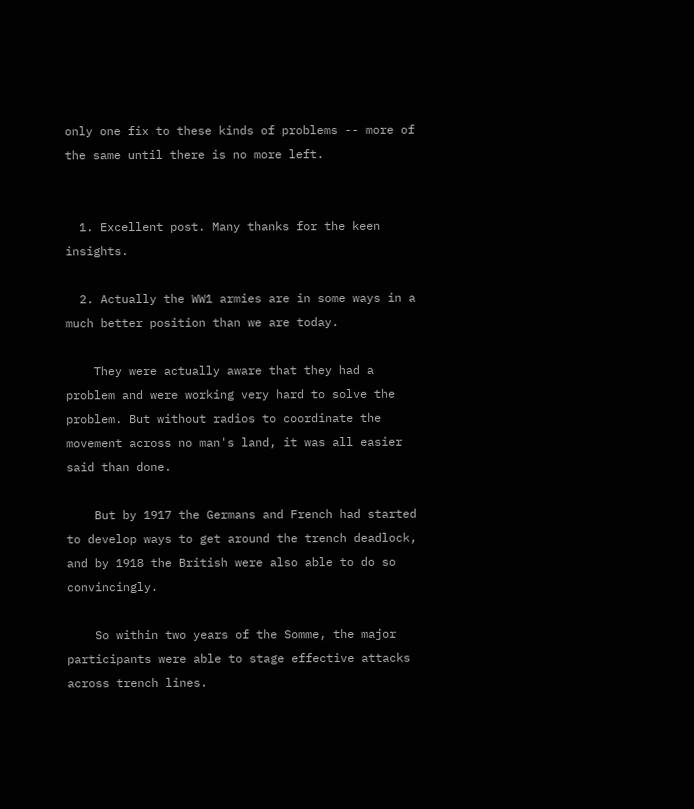only one fix to these kinds of problems -- more of the same until there is no more left.


  1. Excellent post. Many thanks for the keen insights.

  2. Actually the WW1 armies are in some ways in a much better position than we are today.

    They were actually aware that they had a problem and were working very hard to solve the problem. But without radios to coordinate the movement across no man's land, it was all easier said than done.

    But by 1917 the Germans and French had started to develop ways to get around the trench deadlock, and by 1918 the British were also able to do so convincingly.

    So within two years of the Somme, the major participants were able to stage effective attacks across trench lines.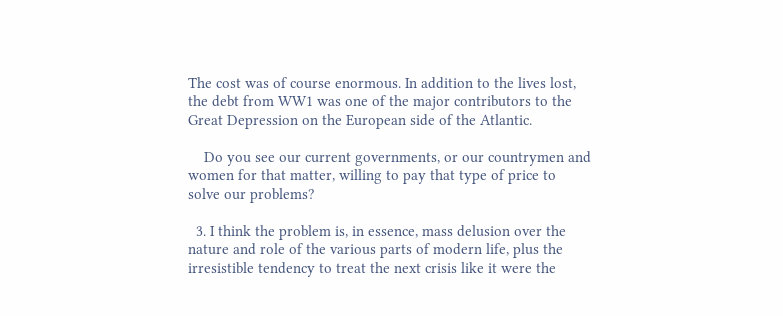The cost was of course enormous. In addition to the lives lost, the debt from WW1 was one of the major contributors to the Great Depression on the European side of the Atlantic.

    Do you see our current governments, or our countrymen and women for that matter, willing to pay that type of price to solve our problems?

  3. I think the problem is, in essence, mass delusion over the nature and role of the various parts of modern life, plus the irresistible tendency to treat the next crisis like it were the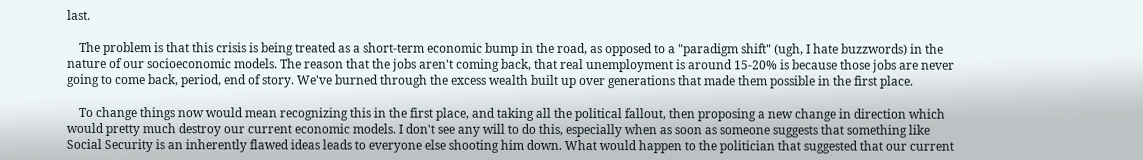last.

    The problem is that this crisis is being treated as a short-term economic bump in the road, as opposed to a "paradigm shift" (ugh, I hate buzzwords) in the nature of our socioeconomic models. The reason that the jobs aren't coming back, that real unemployment is around 15-20% is because those jobs are never going to come back, period, end of story. We've burned through the excess wealth built up over generations that made them possible in the first place.

    To change things now would mean recognizing this in the first place, and taking all the political fallout, then proposing a new change in direction which would pretty much destroy our current economic models. I don't see any will to do this, especially when as soon as someone suggests that something like Social Security is an inherently flawed ideas leads to everyone else shooting him down. What would happen to the politician that suggested that our current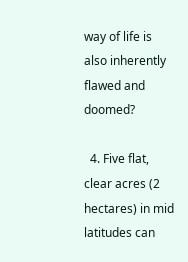way of life is also inherently flawed and doomed?

  4. Five flat, clear acres (2 hectares) in mid latitudes can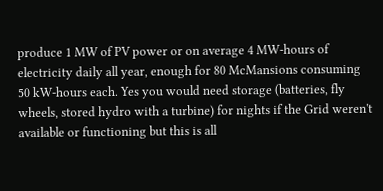produce 1 MW of PV power or on average 4 MW-hours of electricity daily all year, enough for 80 McMansions consuming 50 kW-hours each. Yes you would need storage (batteries, fly wheels, stored hydro with a turbine) for nights if the Grid weren't available or functioning but this is all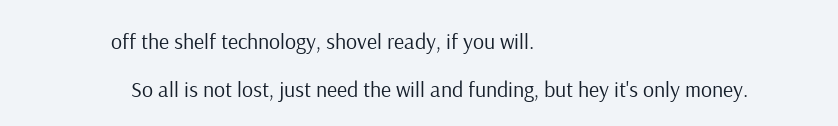off the shelf technology, shovel ready, if you will.

    So all is not lost, just need the will and funding, but hey it's only money.